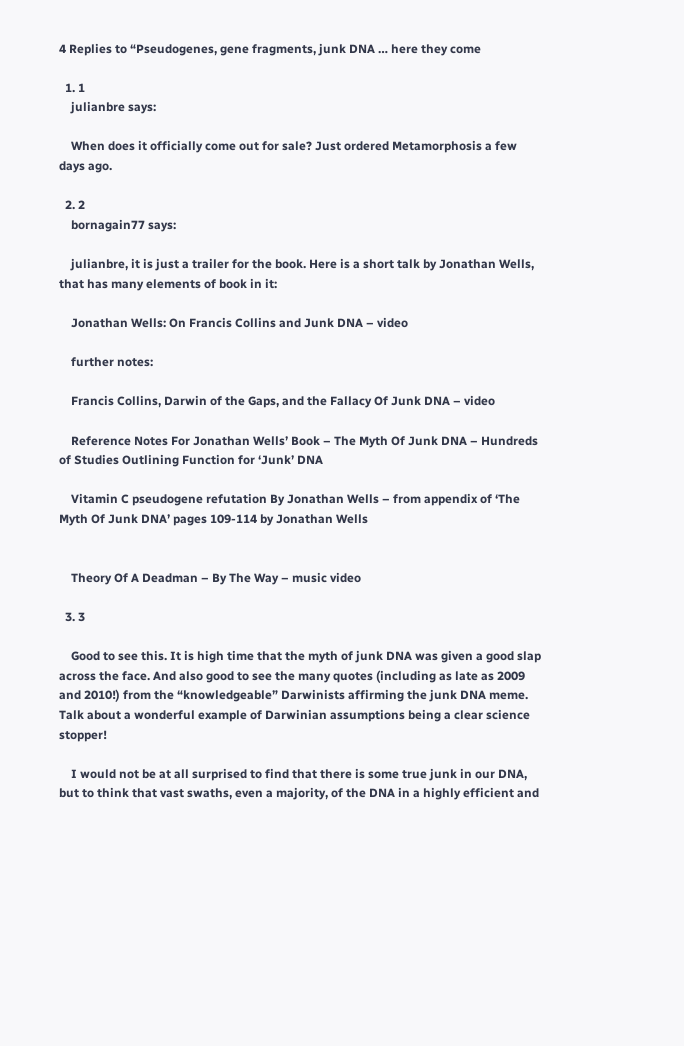4 Replies to “Pseudogenes, gene fragments, junk DNA … here they come

  1. 1
    julianbre says:

    When does it officially come out for sale? Just ordered Metamorphosis a few days ago.

  2. 2
    bornagain77 says:

    julianbre, it is just a trailer for the book. Here is a short talk by Jonathan Wells, that has many elements of book in it:

    Jonathan Wells: On Francis Collins and Junk DNA – video

    further notes:

    Francis Collins, Darwin of the Gaps, and the Fallacy Of Junk DNA – video

    Reference Notes For Jonathan Wells’ Book – The Myth Of Junk DNA – Hundreds of Studies Outlining Function for ‘Junk’ DNA

    Vitamin C pseudogene refutation By Jonathan Wells – from appendix of ‘The Myth Of Junk DNA’ pages 109-114 by Jonathan Wells


    Theory Of A Deadman – By The Way – music video

  3. 3

    Good to see this. It is high time that the myth of junk DNA was given a good slap across the face. And also good to see the many quotes (including as late as 2009 and 2010!) from the “knowledgeable” Darwinists affirming the junk DNA meme. Talk about a wonderful example of Darwinian assumptions being a clear science stopper!

    I would not be at all surprised to find that there is some true junk in our DNA, but to think that vast swaths, even a majority, of the DNA in a highly efficient and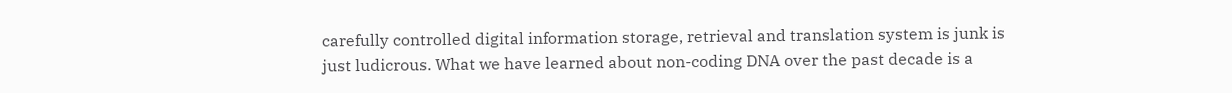carefully controlled digital information storage, retrieval and translation system is junk is just ludicrous. What we have learned about non-coding DNA over the past decade is a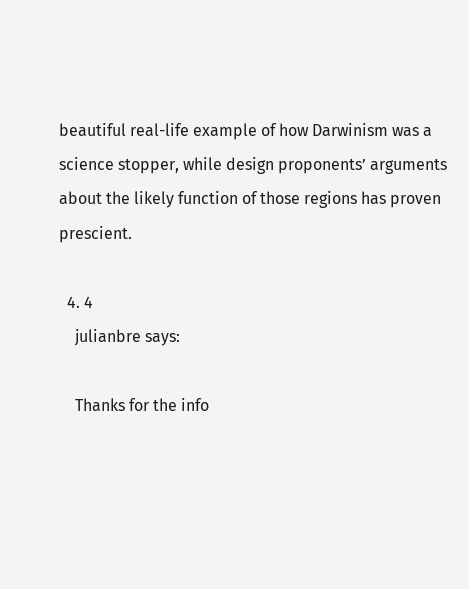beautiful real-life example of how Darwinism was a science stopper, while design proponents’ arguments about the likely function of those regions has proven prescient.

  4. 4
    julianbre says:

    Thanks for the info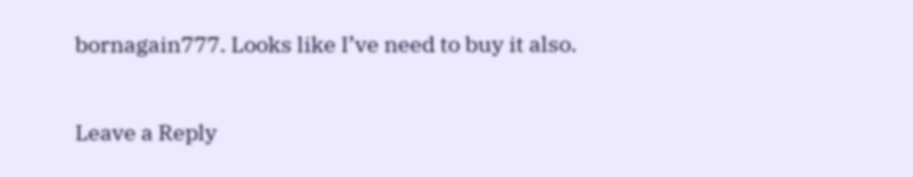bornagain777. Looks like I’ve need to buy it also.

Leave a Reply